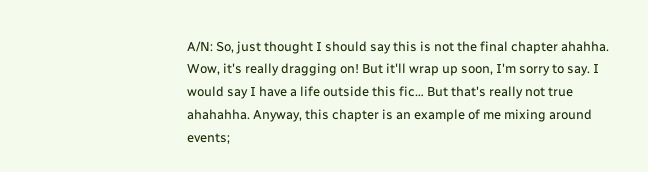A/N: So, just thought I should say this is not the final chapter ahahha. Wow, it's really dragging on! But it'll wrap up soon, I'm sorry to say. I would say I have a life outside this fic… But that's really not true ahahahha. Anyway, this chapter is an example of me mixing around events;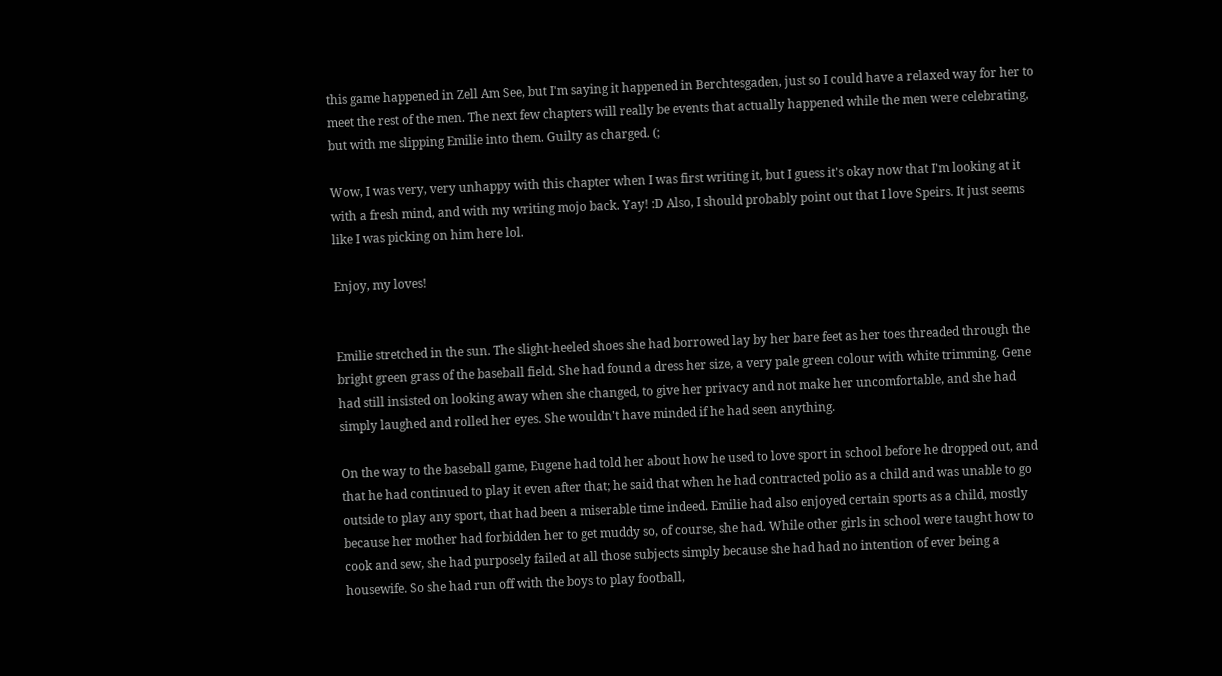this game happened in Zell Am See, but I'm saying it happened in Berchtesgaden, just so I could have a relaxed way for her to meet the rest of the men. The next few chapters will really be events that actually happened while the men were celebrating, but with me slipping Emilie into them. Guilty as charged. (;

Wow, I was very, very unhappy with this chapter when I was first writing it, but I guess it's okay now that I'm looking at it with a fresh mind, and with my writing mojo back. Yay! :D Also, I should probably point out that I love Speirs. It just seems like I was picking on him here lol.

Enjoy, my loves!


Emilie stretched in the sun. The slight-heeled shoes she had borrowed lay by her bare feet as her toes threaded through the bright green grass of the baseball field. She had found a dress her size, a very pale green colour with white trimming. Gene had still insisted on looking away when she changed, to give her privacy and not make her uncomfortable, and she had simply laughed and rolled her eyes. She wouldn't have minded if he had seen anything.

On the way to the baseball game, Eugene had told her about how he used to love sport in school before he dropped out, and that he had continued to play it even after that; he said that when he had contracted polio as a child and was unable to go outside to play any sport, that had been a miserable time indeed. Emilie had also enjoyed certain sports as a child, mostly because her mother had forbidden her to get muddy so, of course, she had. While other girls in school were taught how to cook and sew, she had purposely failed at all those subjects simply because she had had no intention of ever being a housewife. So she had run off with the boys to play football,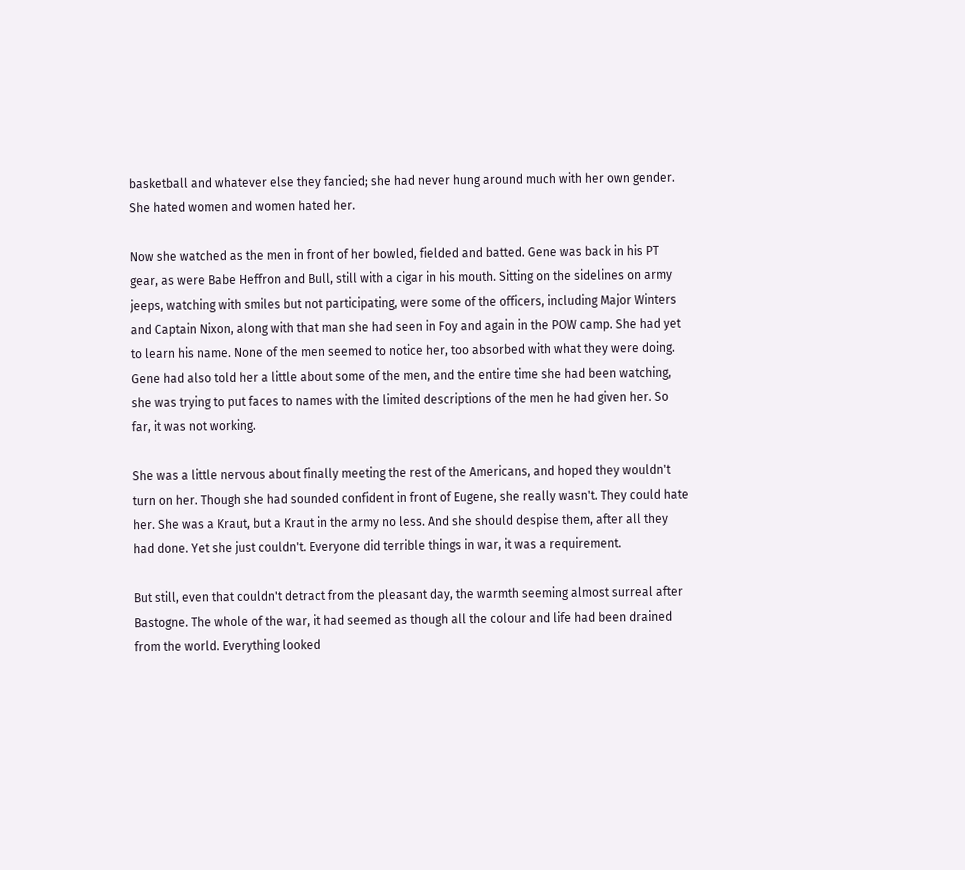basketball and whatever else they fancied; she had never hung around much with her own gender. She hated women and women hated her.

Now she watched as the men in front of her bowled, fielded and batted. Gene was back in his PT gear, as were Babe Heffron and Bull, still with a cigar in his mouth. Sitting on the sidelines on army jeeps, watching with smiles but not participating, were some of the officers, including Major Winters and Captain Nixon, along with that man she had seen in Foy and again in the POW camp. She had yet to learn his name. None of the men seemed to notice her, too absorbed with what they were doing. Gene had also told her a little about some of the men, and the entire time she had been watching, she was trying to put faces to names with the limited descriptions of the men he had given her. So far, it was not working.

She was a little nervous about finally meeting the rest of the Americans, and hoped they wouldn't turn on her. Though she had sounded confident in front of Eugene, she really wasn't. They could hate her. She was a Kraut, but a Kraut in the army no less. And she should despise them, after all they had done. Yet she just couldn't. Everyone did terrible things in war, it was a requirement.

But still, even that couldn't detract from the pleasant day, the warmth seeming almost surreal after Bastogne. The whole of the war, it had seemed as though all the colour and life had been drained from the world. Everything looked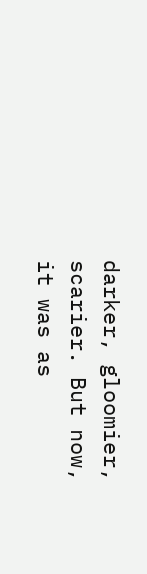darker, gloomier, scarier. But now, it was as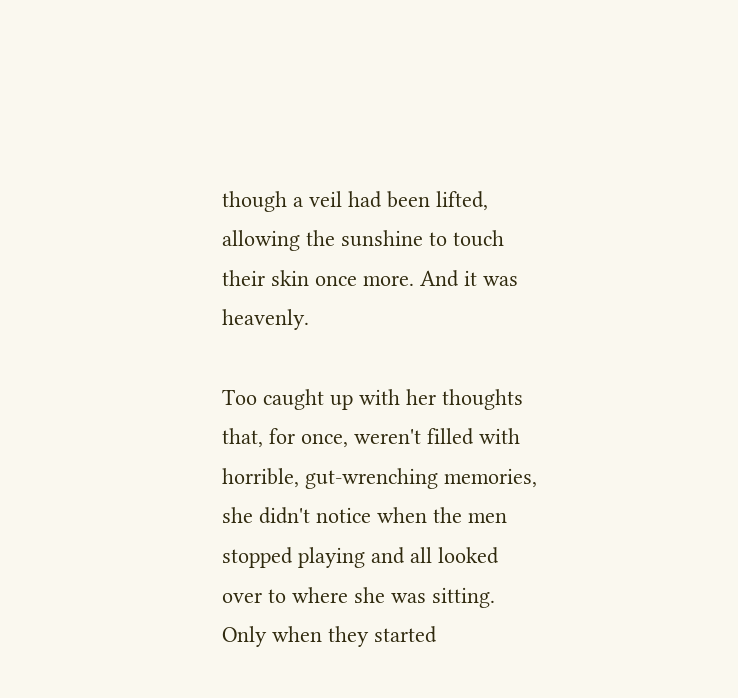though a veil had been lifted, allowing the sunshine to touch their skin once more. And it was heavenly.

Too caught up with her thoughts that, for once, weren't filled with horrible, gut-wrenching memories, she didn't notice when the men stopped playing and all looked over to where she was sitting. Only when they started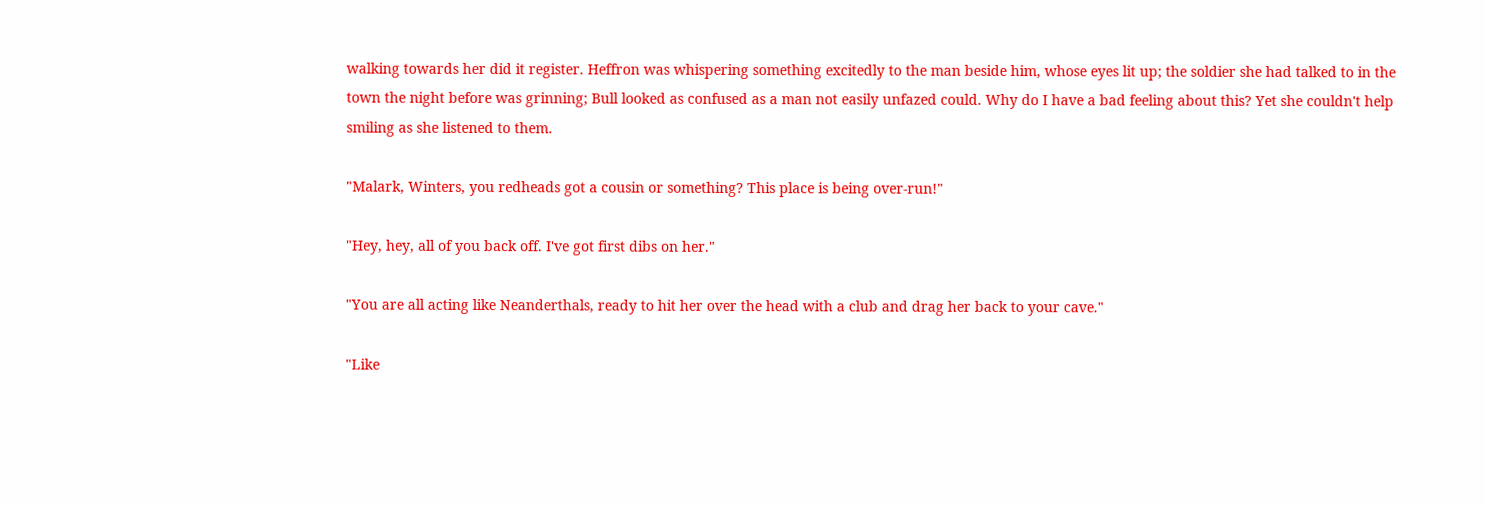walking towards her did it register. Heffron was whispering something excitedly to the man beside him, whose eyes lit up; the soldier she had talked to in the town the night before was grinning; Bull looked as confused as a man not easily unfazed could. Why do I have a bad feeling about this? Yet she couldn't help smiling as she listened to them.

"Malark, Winters, you redheads got a cousin or something? This place is being over-run!"

"Hey, hey, all of you back off. I've got first dibs on her."

"You are all acting like Neanderthals, ready to hit her over the head with a club and drag her back to your cave."

"Like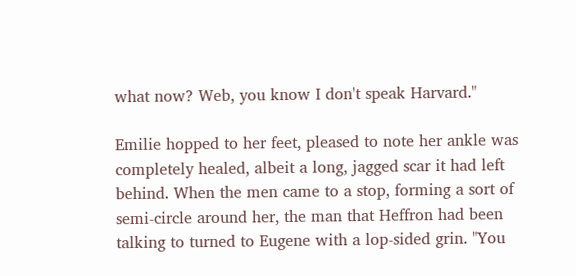what now? Web, you know I don't speak Harvard."

Emilie hopped to her feet, pleased to note her ankle was completely healed, albeit a long, jagged scar it had left behind. When the men came to a stop, forming a sort of semi-circle around her, the man that Heffron had been talking to turned to Eugene with a lop-sided grin. "You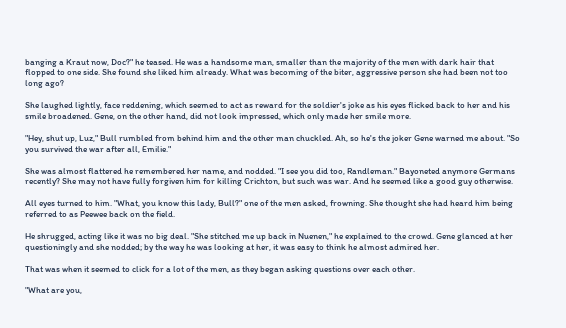banging a Kraut now, Doc?" he teased. He was a handsome man, smaller than the majority of the men with dark hair that flopped to one side. She found she liked him already. What was becoming of the biter, aggressive person she had been not too long ago?

She laughed lightly, face reddening, which seemed to act as reward for the soldier's joke as his eyes flicked back to her and his smile broadened. Gene, on the other hand, did not look impressed, which only made her smile more.

"Hey, shut up, Luz," Bull rumbled from behind him and the other man chuckled. Ah, so he's the joker Gene warned me about. "So you survived the war after all, Emilie."

She was almost flattered he remembered her name, and nodded. "I see you did too, Randleman." Bayoneted anymore Germans recently? She may not have fully forgiven him for killing Crichton, but such was war. And he seemed like a good guy otherwise.

All eyes turned to him. "What, you know this lady, Bull?" one of the men asked, frowning. She thought she had heard him being referred to as Peewee back on the field.

He shrugged, acting like it was no big deal. "She stitched me up back in Nuenen," he explained to the crowd. Gene glanced at her questioningly and she nodded; by the way he was looking at her, it was easy to think he almost admired her.

That was when it seemed to click for a lot of the men, as they began asking questions over each other.

"What are you,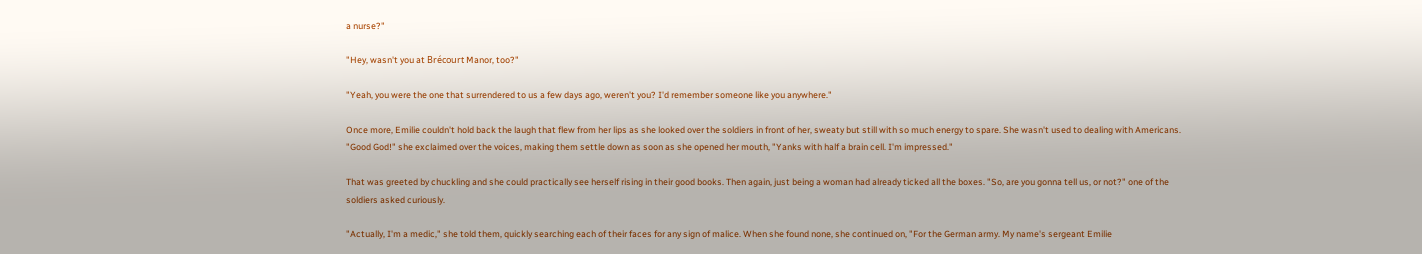a nurse?"

"Hey, wasn't you at Brécourt Manor, too?"

"Yeah, you were the one that surrendered to us a few days ago, weren't you? I'd remember someone like you anywhere."

Once more, Emilie couldn't hold back the laugh that flew from her lips as she looked over the soldiers in front of her, sweaty but still with so much energy to spare. She wasn't used to dealing with Americans. "Good God!" she exclaimed over the voices, making them settle down as soon as she opened her mouth, "Yanks with half a brain cell. I'm impressed."

That was greeted by chuckling and she could practically see herself rising in their good books. Then again, just being a woman had already ticked all the boxes. "So, are you gonna tell us, or not?" one of the soldiers asked curiously.

"Actually, I'm a medic," she told them, quickly searching each of their faces for any sign of malice. When she found none, she continued on, "For the German army. My name's sergeant Emilie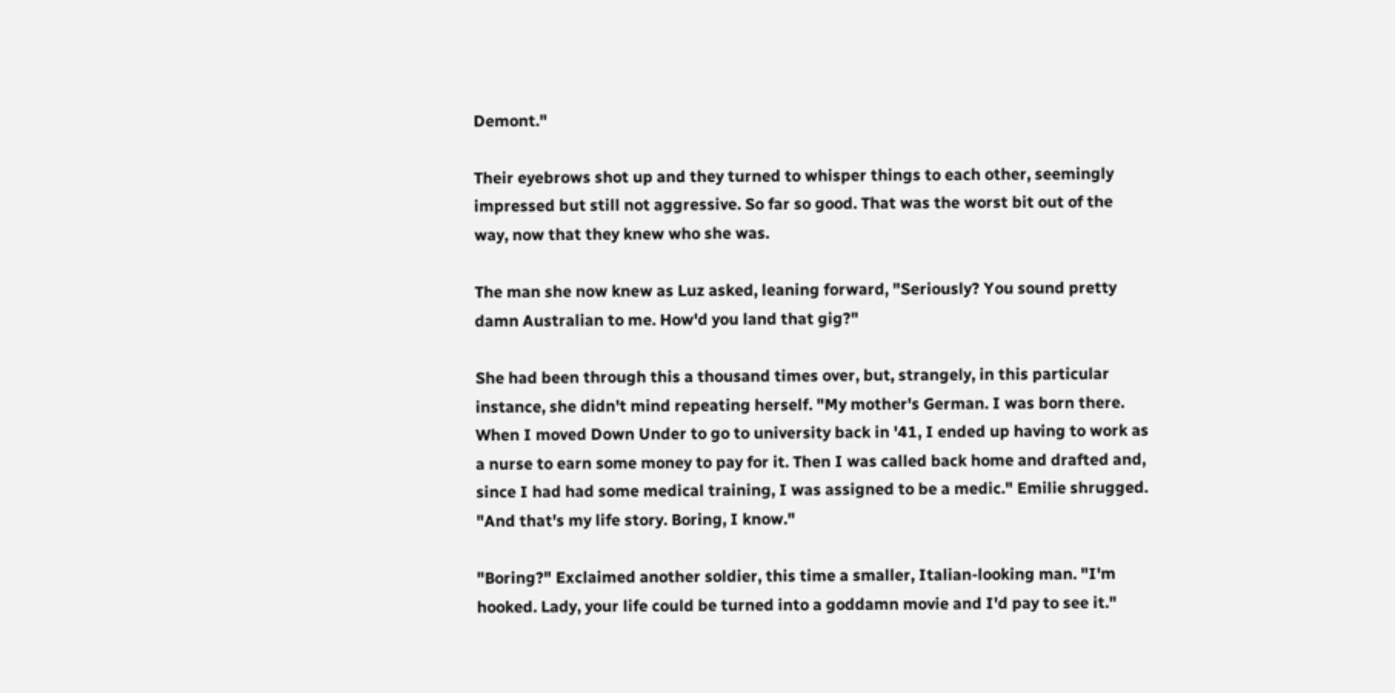Demont."

Their eyebrows shot up and they turned to whisper things to each other, seemingly impressed but still not aggressive. So far so good. That was the worst bit out of the way, now that they knew who she was.

The man she now knew as Luz asked, leaning forward, "Seriously? You sound pretty damn Australian to me. How'd you land that gig?"

She had been through this a thousand times over, but, strangely, in this particular instance, she didn't mind repeating herself. "My mother's German. I was born there. When I moved Down Under to go to university back in '41, I ended up having to work as a nurse to earn some money to pay for it. Then I was called back home and drafted and, since I had had some medical training, I was assigned to be a medic." Emilie shrugged. "And that's my life story. Boring, I know."

"Boring?" Exclaimed another soldier, this time a smaller, Italian-looking man. "I'm hooked. Lady, your life could be turned into a goddamn movie and I'd pay to see it."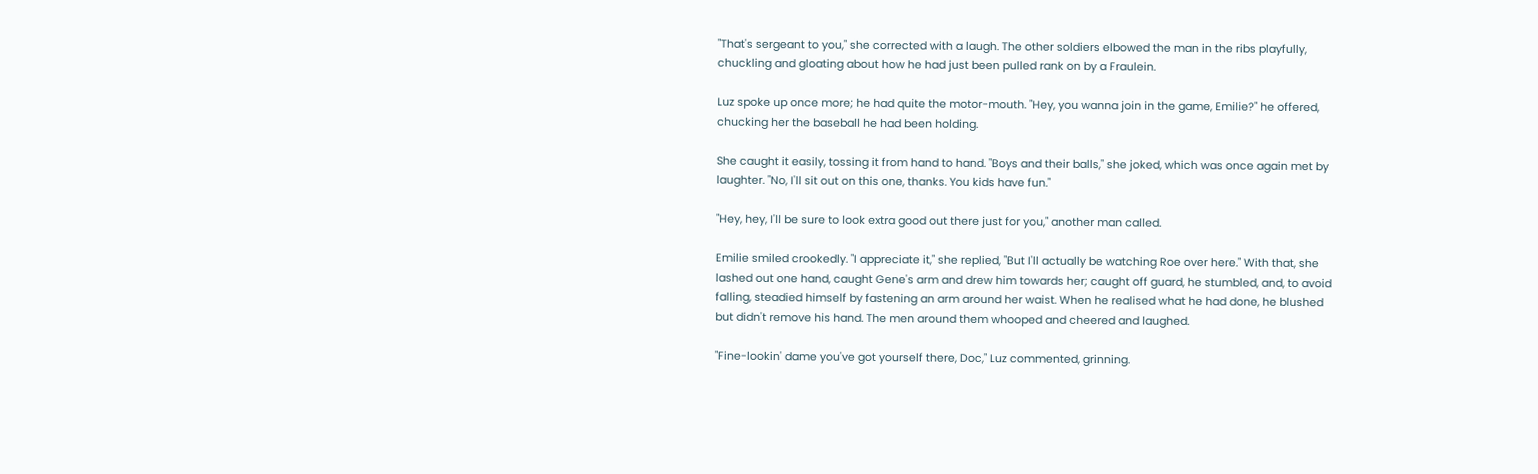"That's sergeant to you," she corrected with a laugh. The other soldiers elbowed the man in the ribs playfully, chuckling and gloating about how he had just been pulled rank on by a Fraulein.

Luz spoke up once more; he had quite the motor-mouth. "Hey, you wanna join in the game, Emilie?" he offered, chucking her the baseball he had been holding.

She caught it easily, tossing it from hand to hand. "Boys and their balls," she joked, which was once again met by laughter. "No, I'll sit out on this one, thanks. You kids have fun."

"Hey, hey, I'll be sure to look extra good out there just for you," another man called.

Emilie smiled crookedly. "I appreciate it," she replied, "But I'll actually be watching Roe over here." With that, she lashed out one hand, caught Gene's arm and drew him towards her; caught off guard, he stumbled, and, to avoid falling, steadied himself by fastening an arm around her waist. When he realised what he had done, he blushed but didn't remove his hand. The men around them whooped and cheered and laughed.

"Fine-lookin' dame you've got yourself there, Doc," Luz commented, grinning.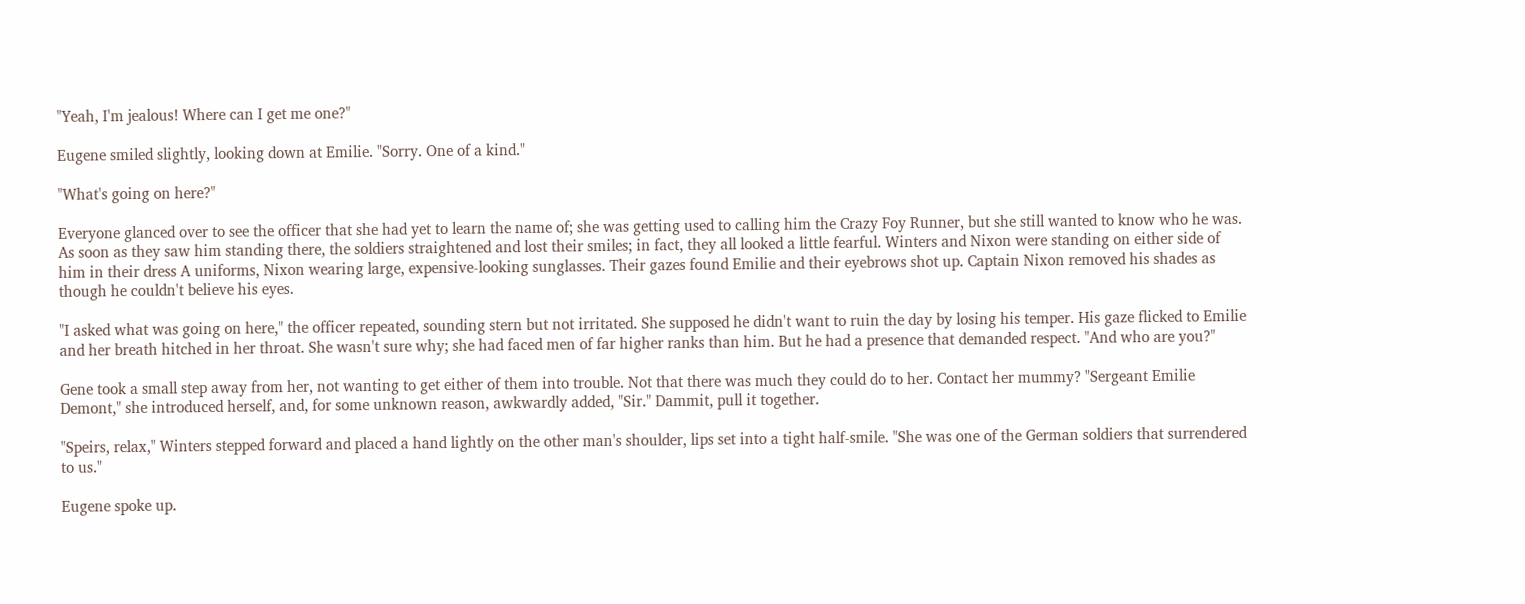"Yeah, I'm jealous! Where can I get me one?"

Eugene smiled slightly, looking down at Emilie. "Sorry. One of a kind."

"What's going on here?"

Everyone glanced over to see the officer that she had yet to learn the name of; she was getting used to calling him the Crazy Foy Runner, but she still wanted to know who he was. As soon as they saw him standing there, the soldiers straightened and lost their smiles; in fact, they all looked a little fearful. Winters and Nixon were standing on either side of him in their dress A uniforms, Nixon wearing large, expensive-looking sunglasses. Their gazes found Emilie and their eyebrows shot up. Captain Nixon removed his shades as though he couldn't believe his eyes.

"I asked what was going on here," the officer repeated, sounding stern but not irritated. She supposed he didn't want to ruin the day by losing his temper. His gaze flicked to Emilie and her breath hitched in her throat. She wasn't sure why; she had faced men of far higher ranks than him. But he had a presence that demanded respect. "And who are you?"

Gene took a small step away from her, not wanting to get either of them into trouble. Not that there was much they could do to her. Contact her mummy? "Sergeant Emilie Demont," she introduced herself, and, for some unknown reason, awkwardly added, "Sir." Dammit, pull it together.

"Speirs, relax," Winters stepped forward and placed a hand lightly on the other man's shoulder, lips set into a tight half-smile. "She was one of the German soldiers that surrendered to us."

Eugene spoke up.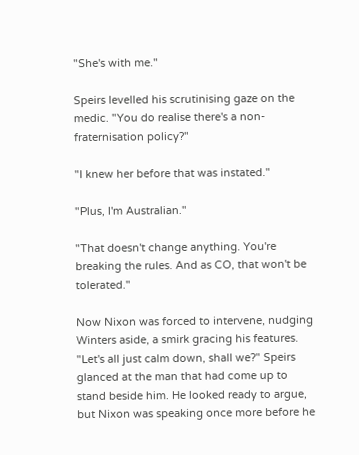"She's with me."

Speirs levelled his scrutinising gaze on the medic. "You do realise there's a non-fraternisation policy?"

"I knew her before that was instated."

"Plus, I'm Australian."

"That doesn't change anything. You're breaking the rules. And as CO, that won't be tolerated."

Now Nixon was forced to intervene, nudging Winters aside, a smirk gracing his features. "Let's all just calm down, shall we?" Speirs glanced at the man that had come up to stand beside him. He looked ready to argue, but Nixon was speaking once more before he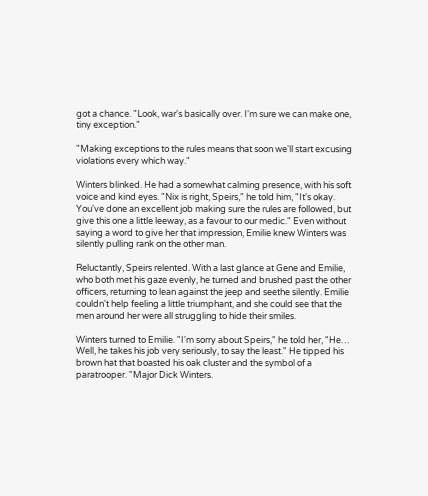got a chance. "Look, war's basically over. I'm sure we can make one, tiny exception."

"Making exceptions to the rules means that soon we'll start excusing violations every which way."

Winters blinked. He had a somewhat calming presence, with his soft voice and kind eyes. "Nix is right, Speirs," he told him, "It's okay. You've done an excellent job making sure the rules are followed, but give this one a little leeway, as a favour to our medic." Even without saying a word to give her that impression, Emilie knew Winters was silently pulling rank on the other man.

Reluctantly, Speirs relented. With a last glance at Gene and Emilie, who both met his gaze evenly, he turned and brushed past the other officers, returning to lean against the jeep and seethe silently. Emilie couldn't help feeling a little triumphant, and she could see that the men around her were all struggling to hide their smiles.

Winters turned to Emilie. "I'm sorry about Speirs," he told her, "He… Well, he takes his job very seriously, to say the least." He tipped his brown hat that boasted his oak cluster and the symbol of a paratrooper. "Major Dick Winters.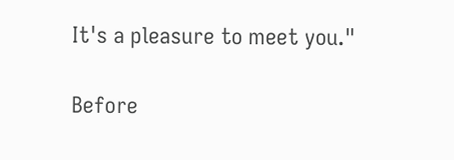It's a pleasure to meet you."

Before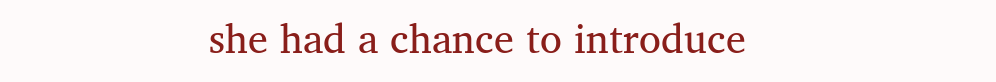she had a chance to introduce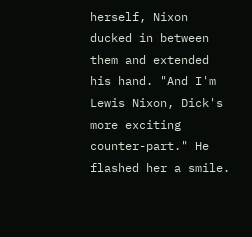herself, Nixon ducked in between them and extended his hand. "And I'm Lewis Nixon, Dick's more exciting counter-part." He flashed her a smile.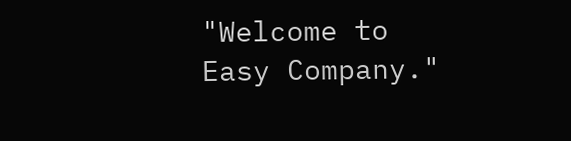"Welcome to Easy Company."